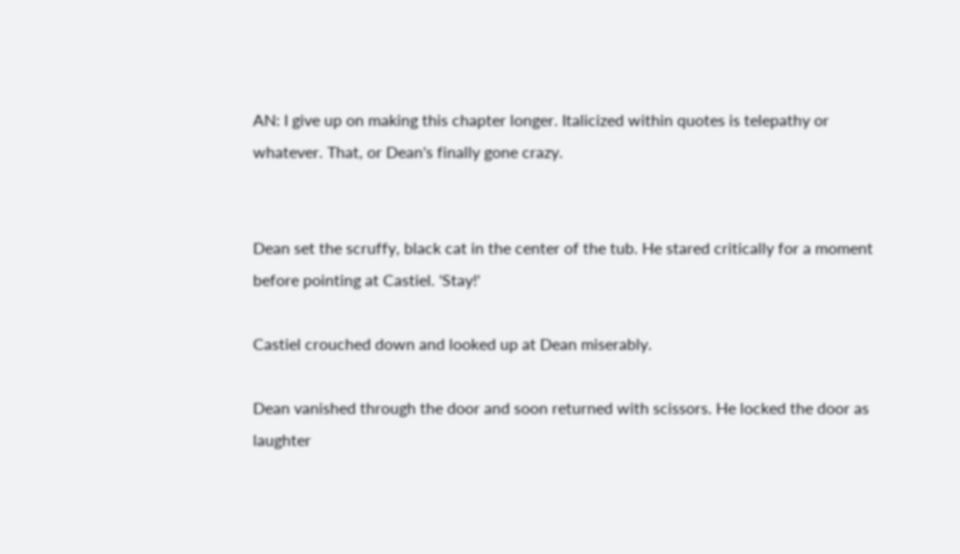AN: I give up on making this chapter longer. Italicized within quotes is telepathy or whatever. That, or Dean's finally gone crazy.


Dean set the scruffy, black cat in the center of the tub. He stared critically for a moment before pointing at Castiel. 'Stay!'

Castiel crouched down and looked up at Dean miserably.

Dean vanished through the door and soon returned with scissors. He locked the door as laughter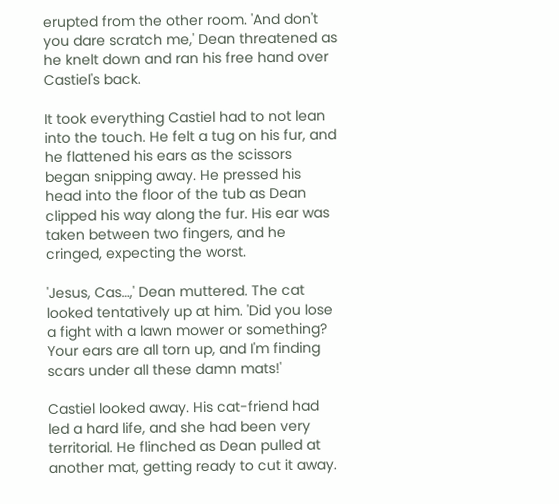erupted from the other room. 'And don't you dare scratch me,' Dean threatened as he knelt down and ran his free hand over Castiel's back.

It took everything Castiel had to not lean into the touch. He felt a tug on his fur, and he flattened his ears as the scissors began snipping away. He pressed his head into the floor of the tub as Dean clipped his way along the fur. His ear was taken between two fingers, and he cringed, expecting the worst.

'Jesus, Cas…,' Dean muttered. The cat looked tentatively up at him. 'Did you lose a fight with a lawn mower or something? Your ears are all torn up, and I'm finding scars under all these damn mats!'

Castiel looked away. His cat-friend had led a hard life, and she had been very territorial. He flinched as Dean pulled at another mat, getting ready to cut it away.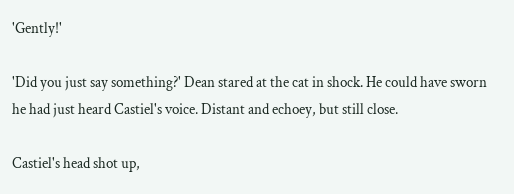'Gently!'

'Did you just say something?' Dean stared at the cat in shock. He could have sworn he had just heard Castiel's voice. Distant and echoey, but still close.

Castiel's head shot up,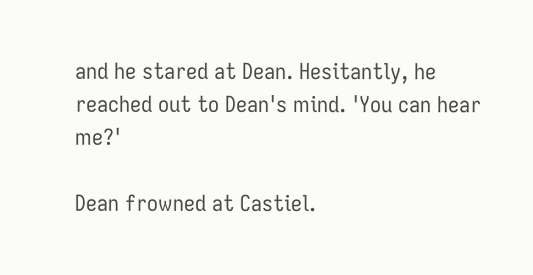and he stared at Dean. Hesitantly, he reached out to Dean's mind. 'You can hear me?'

Dean frowned at Castiel.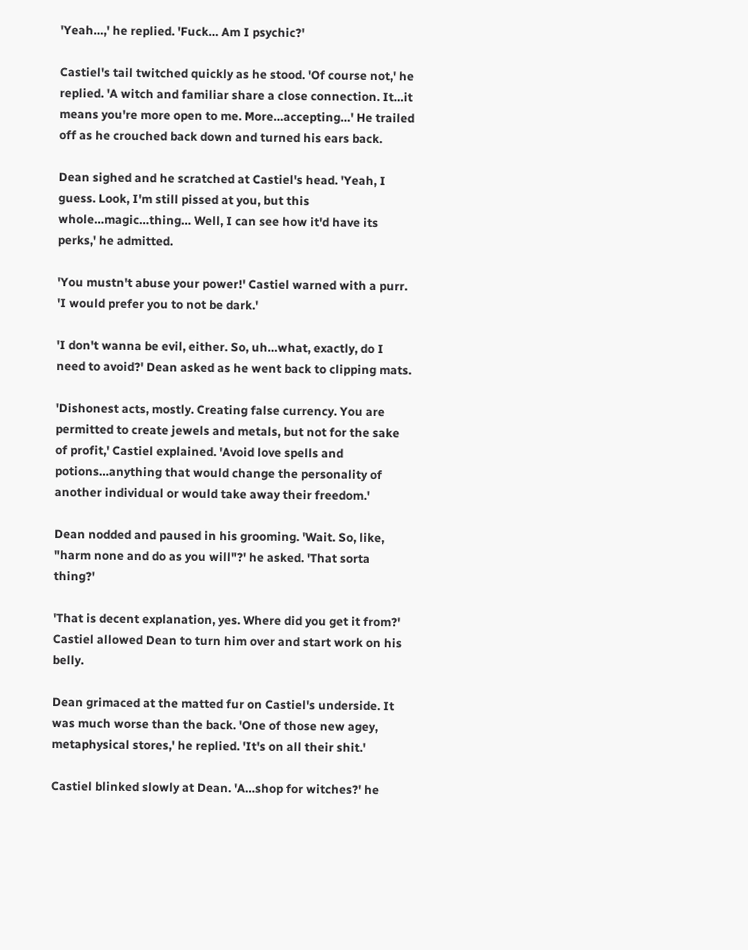'Yeah…,' he replied. 'Fuck… Am I psychic?'

Castiel's tail twitched quickly as he stood. 'Of course not,' he replied. 'A witch and familiar share a close connection. It…it means you're more open to me. More…accepting…' He trailed off as he crouched back down and turned his ears back.

Dean sighed and he scratched at Castiel's head. 'Yeah, I guess. Look, I'm still pissed at you, but this whole…magic…thing… Well, I can see how it'd have its perks,' he admitted.

'You mustn't abuse your power!' Castiel warned with a purr. 'I would prefer you to not be dark.'

'I don't wanna be evil, either. So, uh…what, exactly, do I need to avoid?' Dean asked as he went back to clipping mats.

'Dishonest acts, mostly. Creating false currency. You are permitted to create jewels and metals, but not for the sake of profit,' Castiel explained. 'Avoid love spells and potions…anything that would change the personality of another individual or would take away their freedom.'

Dean nodded and paused in his grooming. 'Wait. So, like, "harm none and do as you will"?' he asked. 'That sorta thing?'

'That is decent explanation, yes. Where did you get it from?' Castiel allowed Dean to turn him over and start work on his belly.

Dean grimaced at the matted fur on Castiel's underside. It was much worse than the back. 'One of those new agey, metaphysical stores,' he replied. 'It's on all their shit.'

Castiel blinked slowly at Dean. 'A…shop for witches?' he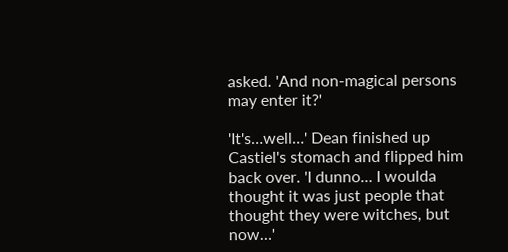asked. 'And non-magical persons may enter it?'

'It's…well…' Dean finished up Castiel's stomach and flipped him back over. 'I dunno… I woulda thought it was just people that thought they were witches, but now…'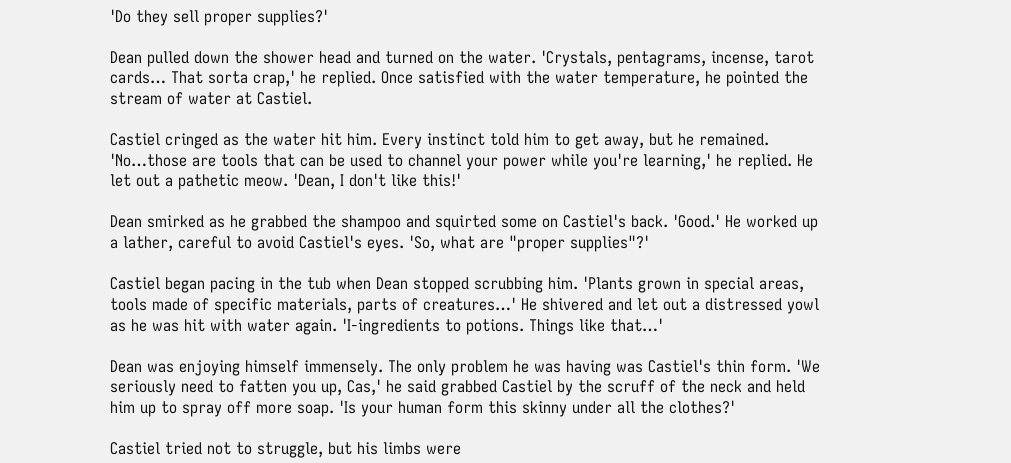'Do they sell proper supplies?'

Dean pulled down the shower head and turned on the water. 'Crystals, pentagrams, incense, tarot cards… That sorta crap,' he replied. Once satisfied with the water temperature, he pointed the stream of water at Castiel.

Castiel cringed as the water hit him. Every instinct told him to get away, but he remained. 'No…those are tools that can be used to channel your power while you're learning,' he replied. He let out a pathetic meow. 'Dean, I don't like this!'

Dean smirked as he grabbed the shampoo and squirted some on Castiel's back. 'Good.' He worked up a lather, careful to avoid Castiel's eyes. 'So, what are "proper supplies"?'

Castiel began pacing in the tub when Dean stopped scrubbing him. 'Plants grown in special areas, tools made of specific materials, parts of creatures…' He shivered and let out a distressed yowl as he was hit with water again. 'I-ingredients to potions. Things like that…'

Dean was enjoying himself immensely. The only problem he was having was Castiel's thin form. 'We seriously need to fatten you up, Cas,' he said grabbed Castiel by the scruff of the neck and held him up to spray off more soap. 'Is your human form this skinny under all the clothes?'

Castiel tried not to struggle, but his limbs were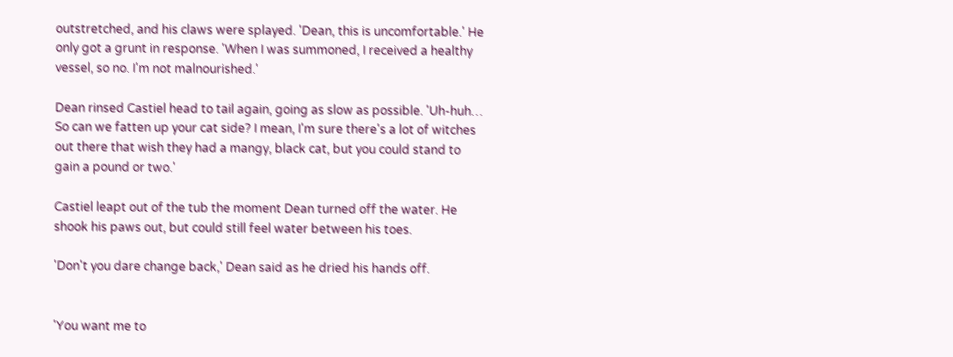outstretched, and his claws were splayed. 'Dean, this is uncomfortable.' He only got a grunt in response. 'When I was summoned, I received a healthy vessel, so no. I'm not malnourished.'

Dean rinsed Castiel head to tail again, going as slow as possible. 'Uh-huh… So can we fatten up your cat side? I mean, I'm sure there's a lot of witches out there that wish they had a mangy, black cat, but you could stand to gain a pound or two.'

Castiel leapt out of the tub the moment Dean turned off the water. He shook his paws out, but could still feel water between his toes.

'Don't you dare change back,' Dean said as he dried his hands off.


'You want me to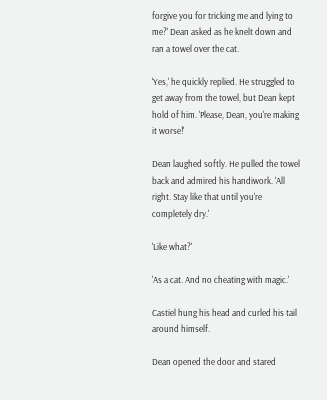forgive you for tricking me and lying to me?' Dean asked as he knelt down and ran a towel over the cat.

'Yes,' he quickly replied. He struggled to get away from the towel, but Dean kept hold of him. 'Please, Dean, you're making it worse!'

Dean laughed softly. He pulled the towel back and admired his handiwork. 'All right. Stay like that until you're completely dry.'

'Like what?'

'As a cat. And no cheating with magic.'

Castiel hung his head and curled his tail around himself.

Dean opened the door and stared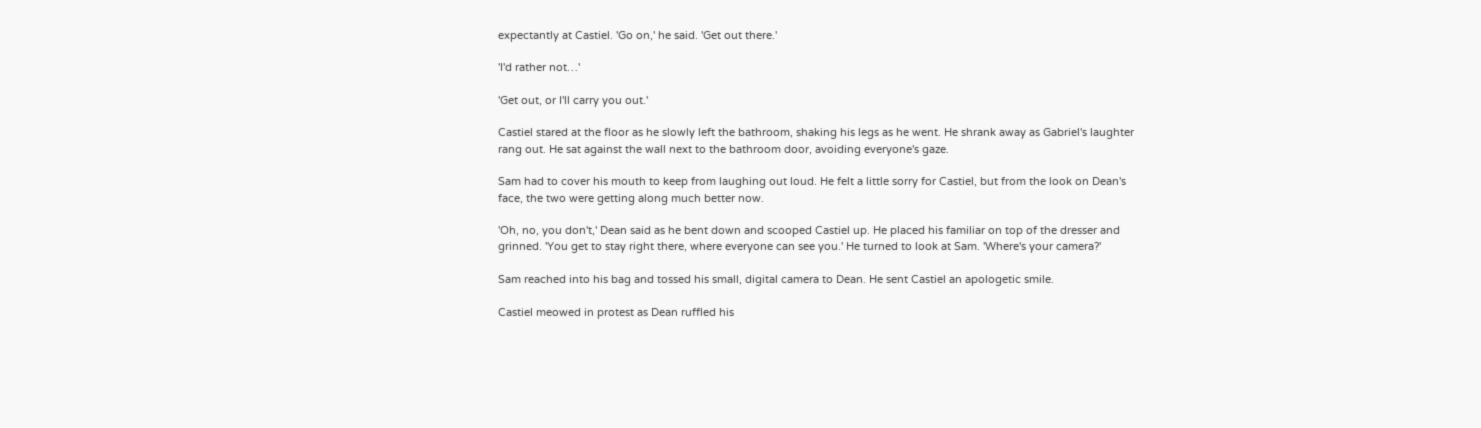expectantly at Castiel. 'Go on,' he said. 'Get out there.'

'I'd rather not…'

'Get out, or I'll carry you out.'

Castiel stared at the floor as he slowly left the bathroom, shaking his legs as he went. He shrank away as Gabriel's laughter rang out. He sat against the wall next to the bathroom door, avoiding everyone's gaze.

Sam had to cover his mouth to keep from laughing out loud. He felt a little sorry for Castiel, but from the look on Dean's face, the two were getting along much better now.

'Oh, no, you don't,' Dean said as he bent down and scooped Castiel up. He placed his familiar on top of the dresser and grinned. 'You get to stay right there, where everyone can see you.' He turned to look at Sam. 'Where's your camera?'

Sam reached into his bag and tossed his small, digital camera to Dean. He sent Castiel an apologetic smile.

Castiel meowed in protest as Dean ruffled his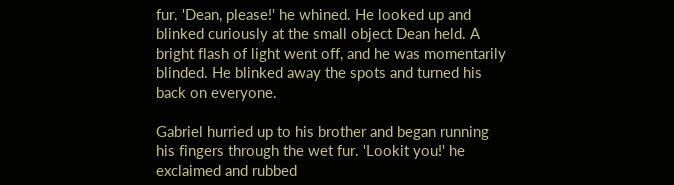fur. 'Dean, please!' he whined. He looked up and blinked curiously at the small object Dean held. A bright flash of light went off, and he was momentarily blinded. He blinked away the spots and turned his back on everyone.

Gabriel hurried up to his brother and began running his fingers through the wet fur. 'Lookit you!' he exclaimed and rubbed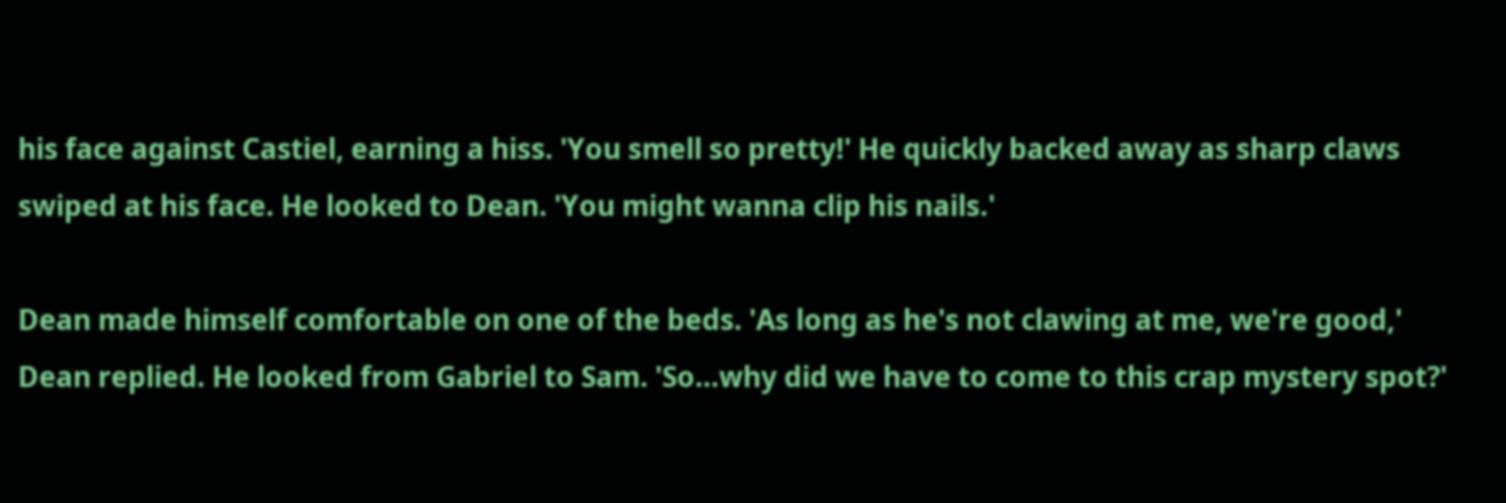his face against Castiel, earning a hiss. 'You smell so pretty!' He quickly backed away as sharp claws swiped at his face. He looked to Dean. 'You might wanna clip his nails.'

Dean made himself comfortable on one of the beds. 'As long as he's not clawing at me, we're good,' Dean replied. He looked from Gabriel to Sam. 'So…why did we have to come to this crap mystery spot?'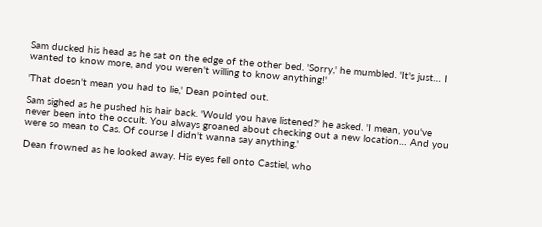Sam ducked his head as he sat on the edge of the other bed. 'Sorry,' he mumbled. 'It's just… I wanted to know more, and you weren't willing to know anything!'

'That doesn't mean you had to lie,' Dean pointed out.

Sam sighed as he pushed his hair back. 'Would you have listened?' he asked. 'I mean, you've never been into the occult. You always groaned about checking out a new location… And you were so mean to Cas. Of course I didn't wanna say anything.'

Dean frowned as he looked away. His eyes fell onto Castiel, who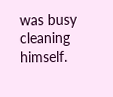was busy cleaning himself.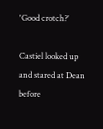'Good crotch?'

Castiel looked up and stared at Dean before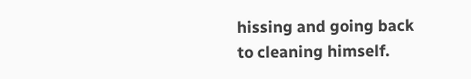hissing and going back to cleaning himself.